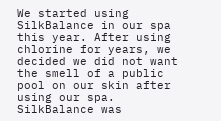We started using SilkBalance in our spa this year. After using chlorine for years, we decided we did not want the smell of a public pool on our skin after using our spa. SilkBalance was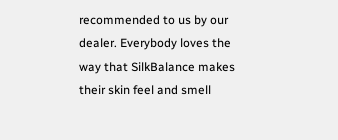recommended to us by our dealer. Everybody loves the way that SilkBalance makes their skin feel and smell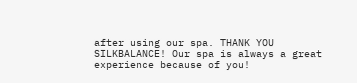after using our spa. THANK YOU SILKBALANCE! Our spa is always a great experience because of you!